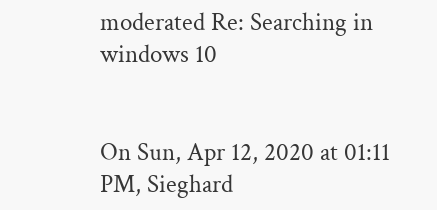moderated Re: Searching in windows 10


On Sun, Apr 12, 2020 at 01:11 PM, Sieghard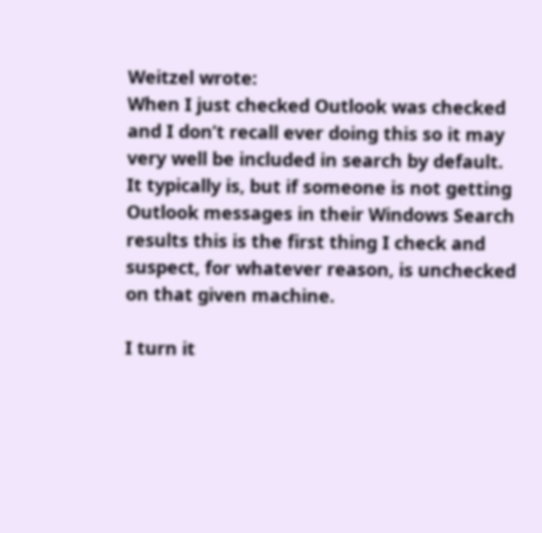Weitzel wrote:
When I just checked Outlook was checked and I don’t recall ever doing this so it may very well be included in search by default.
It typically is, but if someone is not getting Outlook messages in their Windows Search results this is the first thing I check and suspect, for whatever reason, is unchecked on that given machine.

I turn it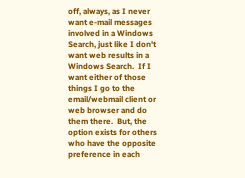off, always, as I never want e-mail messages involved in a Windows Search, just like I don't want web results in a Windows Search.  If I want either of those things I go to the email/webmail client or web browser and do them there.  But, the option exists for others who have the opposite preference in each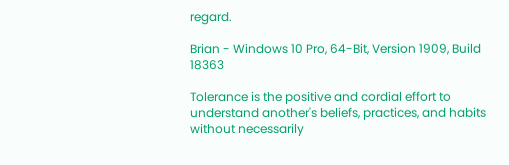regard.

Brian - Windows 10 Pro, 64-Bit, Version 1909, Build 18363

Tolerance is the positive and cordial effort to understand another's beliefs, practices, and habits without necessarily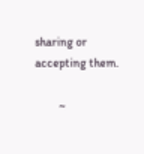sharing or accepting them.

        ~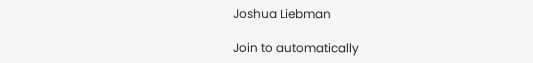Joshua Liebman

Join to automatically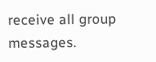receive all group messages.